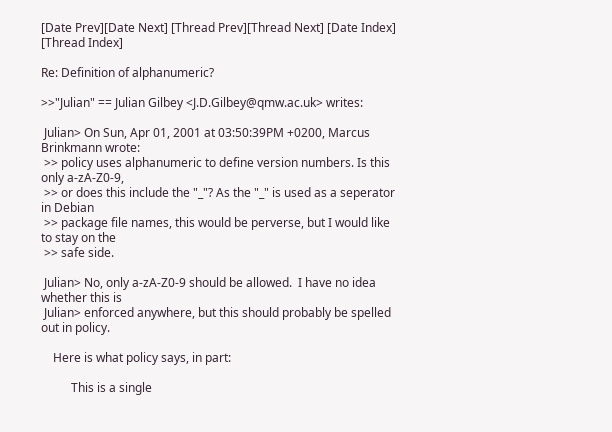[Date Prev][Date Next] [Thread Prev][Thread Next] [Date Index] [Thread Index]

Re: Definition of alphanumeric?

>>"Julian" == Julian Gilbey <J.D.Gilbey@qmw.ac.uk> writes:

 Julian> On Sun, Apr 01, 2001 at 03:50:39PM +0200, Marcus Brinkmann wrote:
 >> policy uses alphanumeric to define version numbers. Is this only a-zA-Z0-9,
 >> or does this include the "_"? As the "_" is used as a seperator in Debian
 >> package file names, this would be perverse, but I would like to stay on the
 >> safe side.

 Julian> No, only a-zA-Z0-9 should be allowed.  I have no idea whether this is
 Julian> enforced anywhere, but this should probably be spelled out in policy.

    Here is what policy says, in part:

          This is a single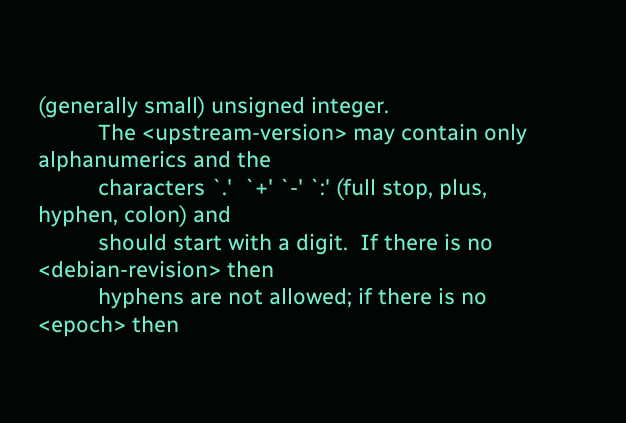(generally small) unsigned integer.
          The <upstream-version> may contain only alphanumerics and the
          characters `.'  `+' `-' `:' (full stop, plus, hyphen, colon) and
          should start with a digit.  If there is no <debian-revision> then
          hyphens are not allowed; if there is no <epoch> then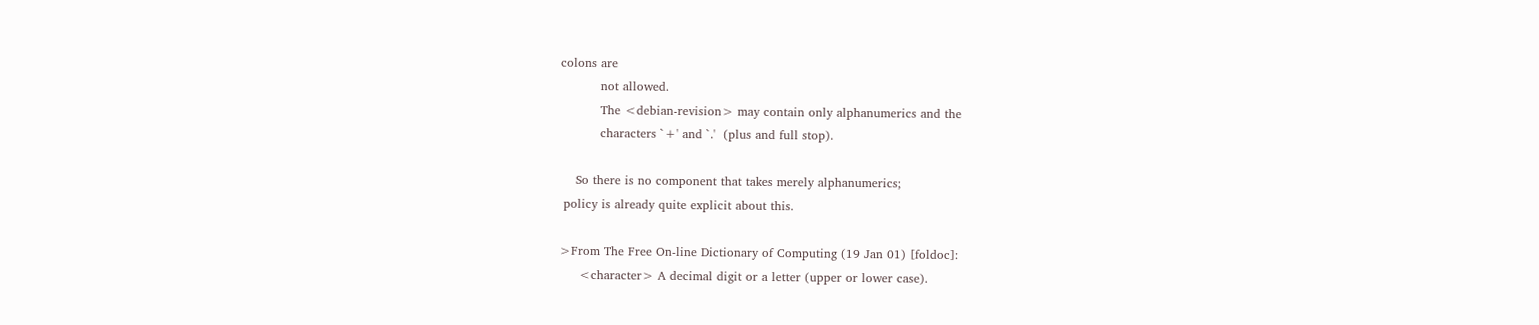colons are
          not allowed.
          The <debian-revision> may contain only alphanumerics and the
          characters `+' and `.'  (plus and full stop).

    So there is no component that takes merely alphanumerics;
 policy is already quite explicit about this.

>From The Free On-line Dictionary of Computing (19 Jan 01) [foldoc]:
     <character> A decimal digit or a letter (upper or lower case).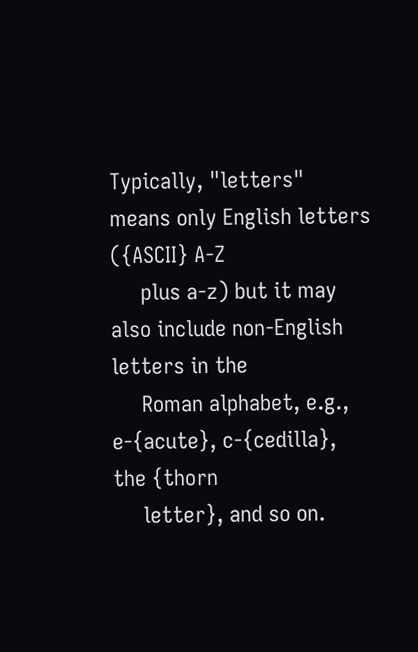Typically, "letters" means only English letters ({ASCII} A-Z
     plus a-z) but it may also include non-English letters in the
     Roman alphabet, e.g., e-{acute}, c-{cedilla}, the {thorn
     letter}, and so on.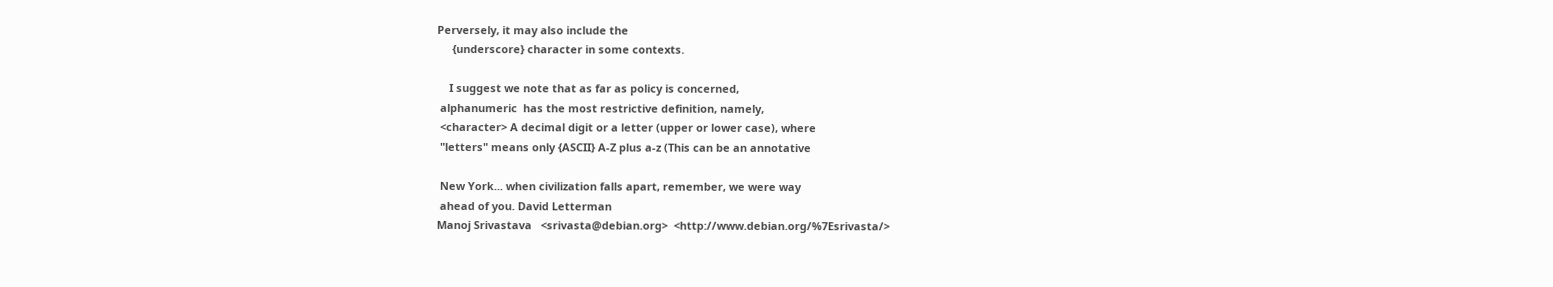Perversely, it may also include the
     {underscore} character in some contexts.

    I suggest we note that as far as policy is concerned,
 alphanumeric  has the most restrictive definition, namely,
 <character> A decimal digit or a letter (upper or lower case), where
 "letters" means only {ASCII} A-Z plus a-z (This can be an annotative

 New York... when civilization falls apart, remember, we were way
 ahead of you. David Letterman
Manoj Srivastava   <srivasta@debian.org>  <http://www.debian.org/%7Esrivasta/>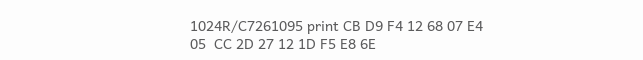1024R/C7261095 print CB D9 F4 12 68 07 E4 05  CC 2D 27 12 1D F5 E8 6E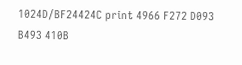1024D/BF24424C print 4966 F272 D093 B493 410B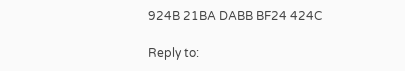924B 21BA DABB BF24 424C

Reply to: